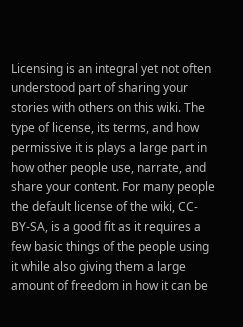Licensing is an integral yet not often understood part of sharing your stories with others on this wiki. The type of license, its terms, and how permissive it is plays a large part in how other people use, narrate, and share your content. For many people the default license of the wiki, CC-BY-SA, is a good fit as it requires a few basic things of the people using it while also giving them a large amount of freedom in how it can be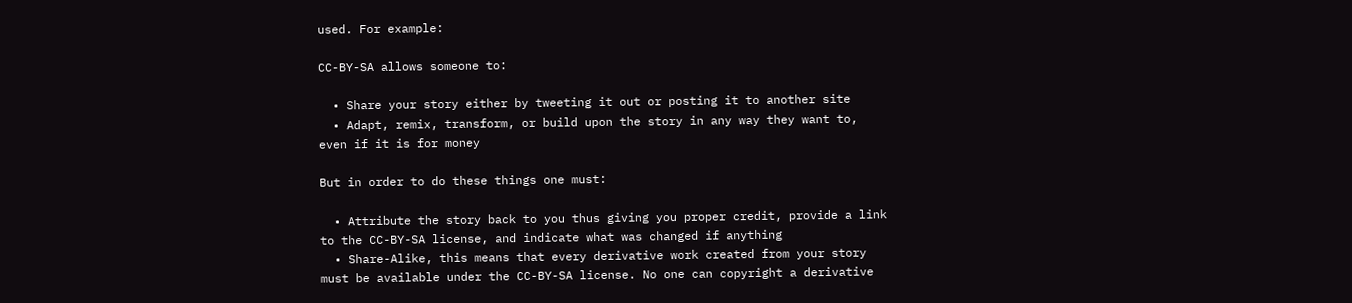used. For example:

CC-BY-SA allows someone to:

  • Share your story either by tweeting it out or posting it to another site
  • Adapt, remix, transform, or build upon the story in any way they want to, even if it is for money

But in order to do these things one must:

  • Attribute the story back to you thus giving you proper credit, provide a link to the CC-BY-SA license, and indicate what was changed if anything
  • Share-Alike, this means that every derivative work created from your story must be available under the CC-BY-SA license. No one can copyright a derivative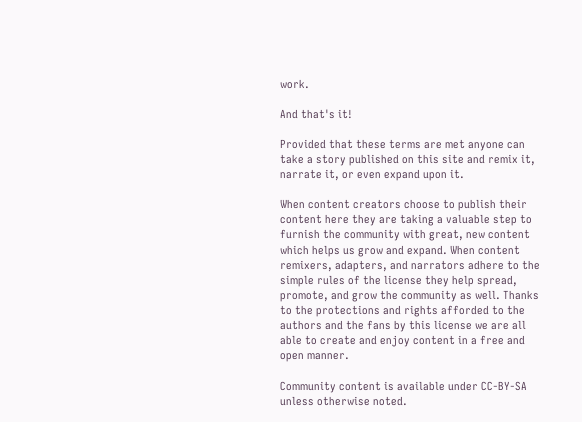work.

And that's it!

Provided that these terms are met anyone can take a story published on this site and remix it, narrate it, or even expand upon it.

When content creators choose to publish their content here they are taking a valuable step to furnish the community with great, new content which helps us grow and expand. When content remixers, adapters, and narrators adhere to the simple rules of the license they help spread, promote, and grow the community as well. Thanks to the protections and rights afforded to the authors and the fans by this license we are all able to create and enjoy content in a free and open manner.

Community content is available under CC-BY-SA unless otherwise noted.